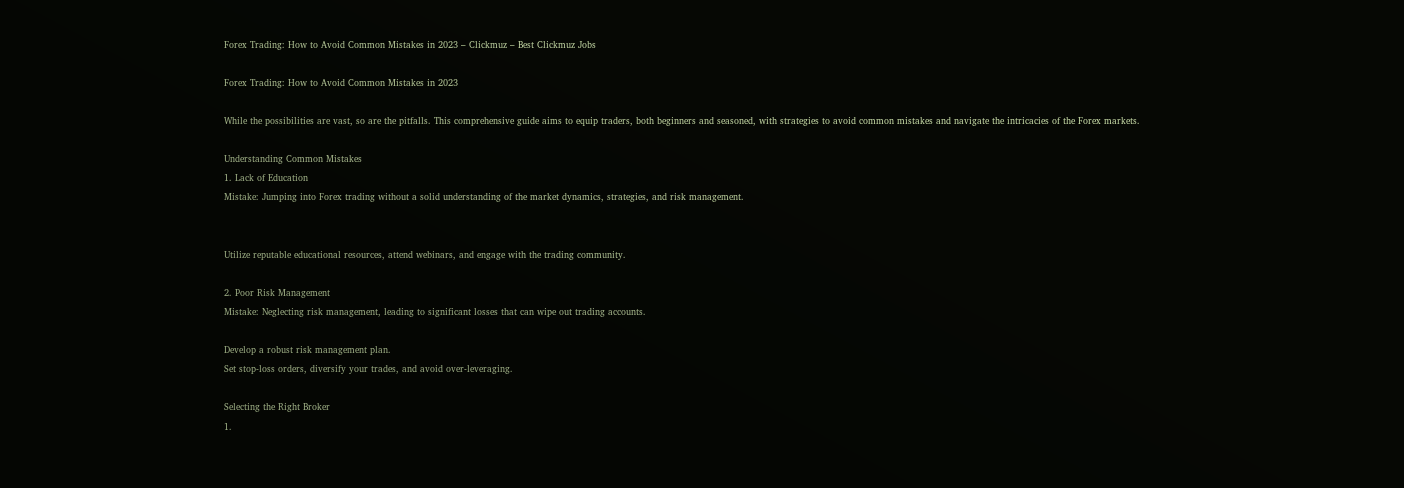Forex Trading: How to Avoid Common Mistakes in 2023 – Clickmuz – Best Clickmuz Jobs

Forex Trading: How to Avoid Common Mistakes in 2023

While the possibilities are vast, so are the pitfalls. This comprehensive guide aims to equip traders, both beginners and seasoned, with strategies to avoid common mistakes and navigate the intricacies of the Forex markets.

Understanding Common Mistakes
1. Lack of Education
Mistake: Jumping into Forex trading without a solid understanding of the market dynamics, strategies, and risk management.


Utilize reputable educational resources, attend webinars, and engage with the trading community.

2. Poor Risk Management
Mistake: Neglecting risk management, leading to significant losses that can wipe out trading accounts.

Develop a robust risk management plan.
Set stop-loss orders, diversify your trades, and avoid over-leveraging.

Selecting the Right Broker
1.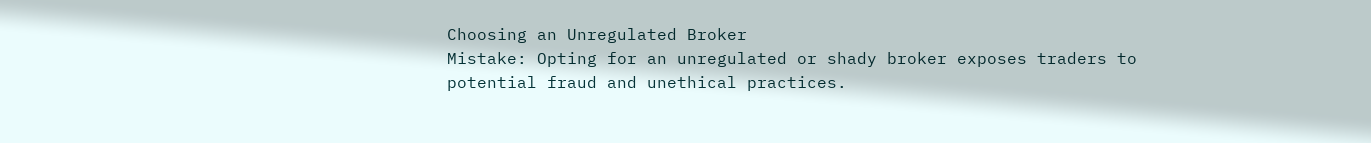Choosing an Unregulated Broker
Mistake: Opting for an unregulated or shady broker exposes traders to potential fraud and unethical practices.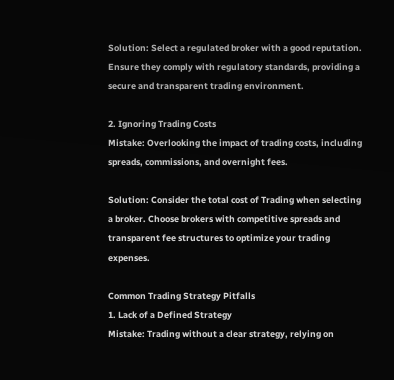Solution: Select a regulated broker with a good reputation. Ensure they comply with regulatory standards, providing a secure and transparent trading environment.

2. Ignoring Trading Costs
Mistake: Overlooking the impact of trading costs, including spreads, commissions, and overnight fees.

Solution: Consider the total cost of Trading when selecting a broker. Choose brokers with competitive spreads and transparent fee structures to optimize your trading expenses.

Common Trading Strategy Pitfalls
1. Lack of a Defined Strategy
Mistake: Trading without a clear strategy, relying on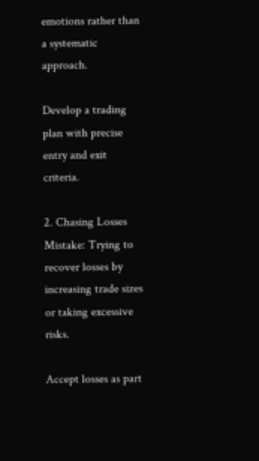emotions rather than a systematic approach.

Develop a trading plan with precise entry and exit criteria.

2. Chasing Losses
Mistake: Trying to recover losses by increasing trade sizes or taking excessive risks.

Accept losses as part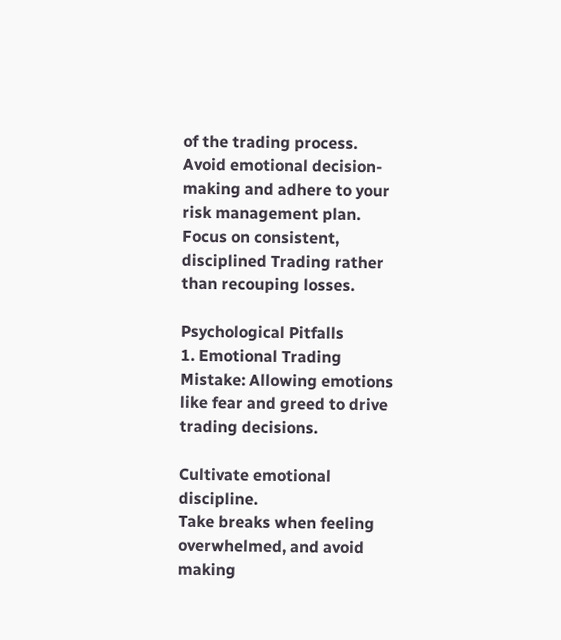of the trading process.
Avoid emotional decision-making and adhere to your risk management plan.
Focus on consistent, disciplined Trading rather than recouping losses.

Psychological Pitfalls
1. Emotional Trading
Mistake: Allowing emotions like fear and greed to drive trading decisions.

Cultivate emotional discipline.
Take breaks when feeling overwhelmed, and avoid making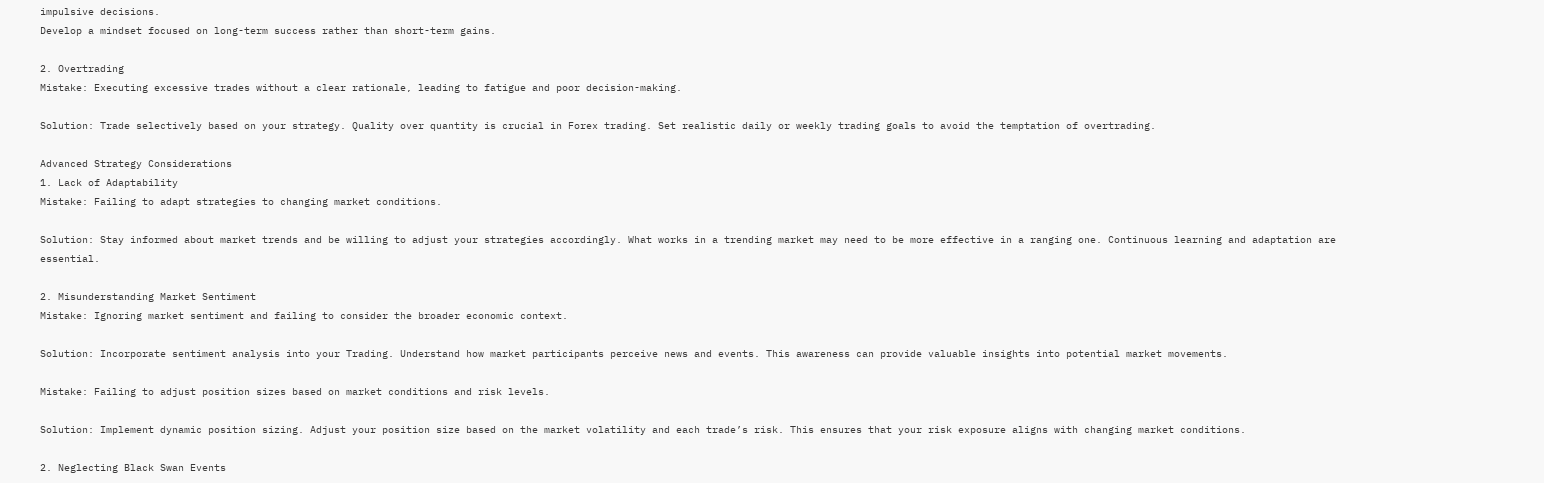impulsive decisions.
Develop a mindset focused on long-term success rather than short-term gains.

2. Overtrading
Mistake: Executing excessive trades without a clear rationale, leading to fatigue and poor decision-making.

Solution: Trade selectively based on your strategy. Quality over quantity is crucial in Forex trading. Set realistic daily or weekly trading goals to avoid the temptation of overtrading.

Advanced Strategy Considerations
1. Lack of Adaptability
Mistake: Failing to adapt strategies to changing market conditions.

Solution: Stay informed about market trends and be willing to adjust your strategies accordingly. What works in a trending market may need to be more effective in a ranging one. Continuous learning and adaptation are essential.

2. Misunderstanding Market Sentiment
Mistake: Ignoring market sentiment and failing to consider the broader economic context.

Solution: Incorporate sentiment analysis into your Trading. Understand how market participants perceive news and events. This awareness can provide valuable insights into potential market movements.

Mistake: Failing to adjust position sizes based on market conditions and risk levels.

Solution: Implement dynamic position sizing. Adjust your position size based on the market volatility and each trade’s risk. This ensures that your risk exposure aligns with changing market conditions.

2. Neglecting Black Swan Events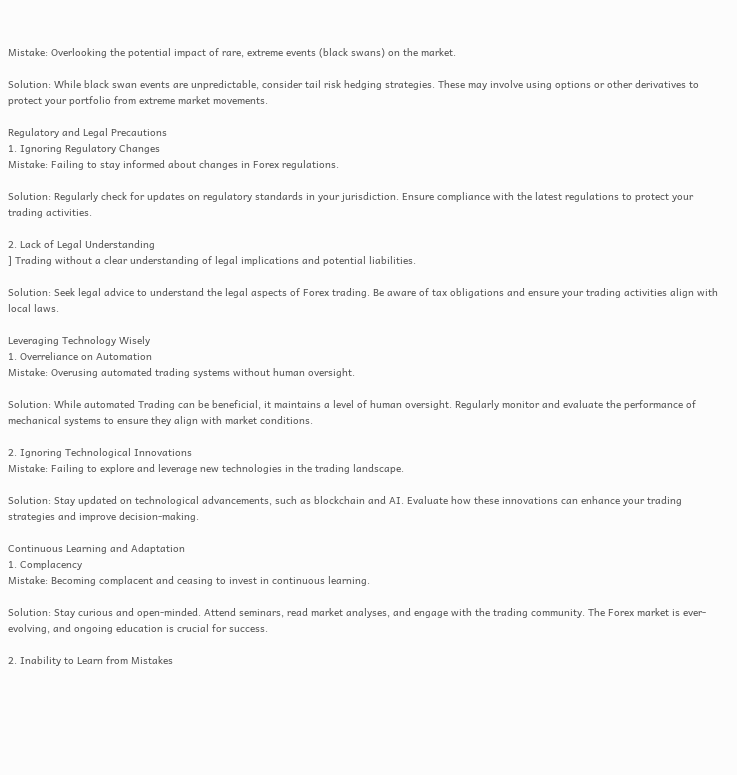Mistake: Overlooking the potential impact of rare, extreme events (black swans) on the market.

Solution: While black swan events are unpredictable, consider tail risk hedging strategies. These may involve using options or other derivatives to protect your portfolio from extreme market movements.

Regulatory and Legal Precautions
1. Ignoring Regulatory Changes
Mistake: Failing to stay informed about changes in Forex regulations.

Solution: Regularly check for updates on regulatory standards in your jurisdiction. Ensure compliance with the latest regulations to protect your trading activities.

2. Lack of Legal Understanding
] Trading without a clear understanding of legal implications and potential liabilities.

Solution: Seek legal advice to understand the legal aspects of Forex trading. Be aware of tax obligations and ensure your trading activities align with local laws.

Leveraging Technology Wisely
1. Overreliance on Automation
Mistake: Overusing automated trading systems without human oversight.

Solution: While automated Trading can be beneficial, it maintains a level of human oversight. Regularly monitor and evaluate the performance of mechanical systems to ensure they align with market conditions.

2. Ignoring Technological Innovations
Mistake: Failing to explore and leverage new technologies in the trading landscape.

Solution: Stay updated on technological advancements, such as blockchain and AI. Evaluate how these innovations can enhance your trading strategies and improve decision-making.

Continuous Learning and Adaptation
1. Complacency
Mistake: Becoming complacent and ceasing to invest in continuous learning.

Solution: Stay curious and open-minded. Attend seminars, read market analyses, and engage with the trading community. The Forex market is ever-evolving, and ongoing education is crucial for success.

2. Inability to Learn from Mistakes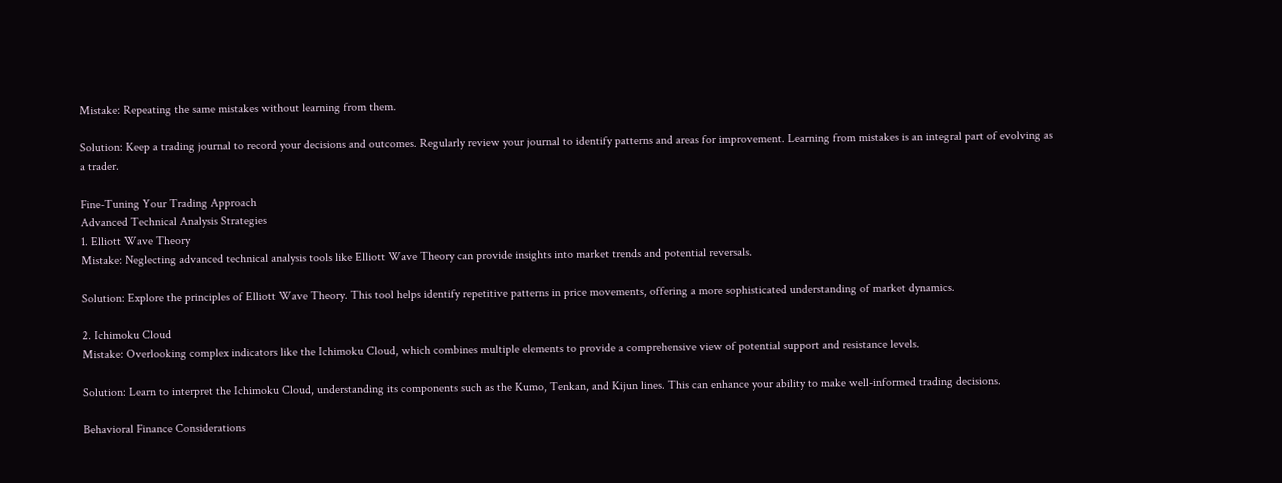Mistake: Repeating the same mistakes without learning from them.

Solution: Keep a trading journal to record your decisions and outcomes. Regularly review your journal to identify patterns and areas for improvement. Learning from mistakes is an integral part of evolving as a trader.

Fine-Tuning Your Trading Approach
Advanced Technical Analysis Strategies
1. Elliott Wave Theory
Mistake: Neglecting advanced technical analysis tools like Elliott Wave Theory can provide insights into market trends and potential reversals.

Solution: Explore the principles of Elliott Wave Theory. This tool helps identify repetitive patterns in price movements, offering a more sophisticated understanding of market dynamics.

2. Ichimoku Cloud
Mistake: Overlooking complex indicators like the Ichimoku Cloud, which combines multiple elements to provide a comprehensive view of potential support and resistance levels.

Solution: Learn to interpret the Ichimoku Cloud, understanding its components such as the Kumo, Tenkan, and Kijun lines. This can enhance your ability to make well-informed trading decisions.

Behavioral Finance Considerations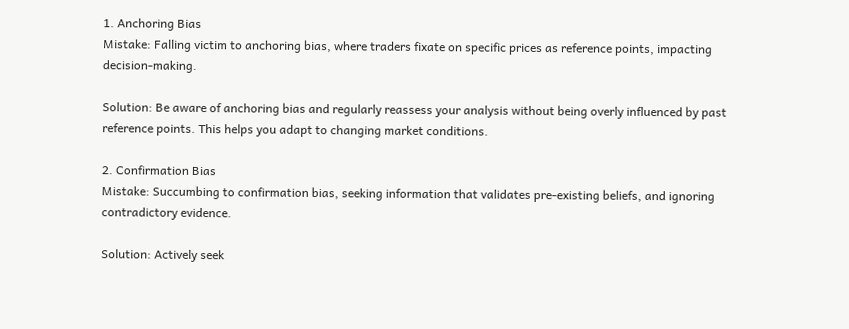1. Anchoring Bias
Mistake: Falling victim to anchoring bias, where traders fixate on specific prices as reference points, impacting decision-making.

Solution: Be aware of anchoring bias and regularly reassess your analysis without being overly influenced by past reference points. This helps you adapt to changing market conditions.

2. Confirmation Bias
Mistake: Succumbing to confirmation bias, seeking information that validates pre-existing beliefs, and ignoring contradictory evidence.

Solution: Actively seek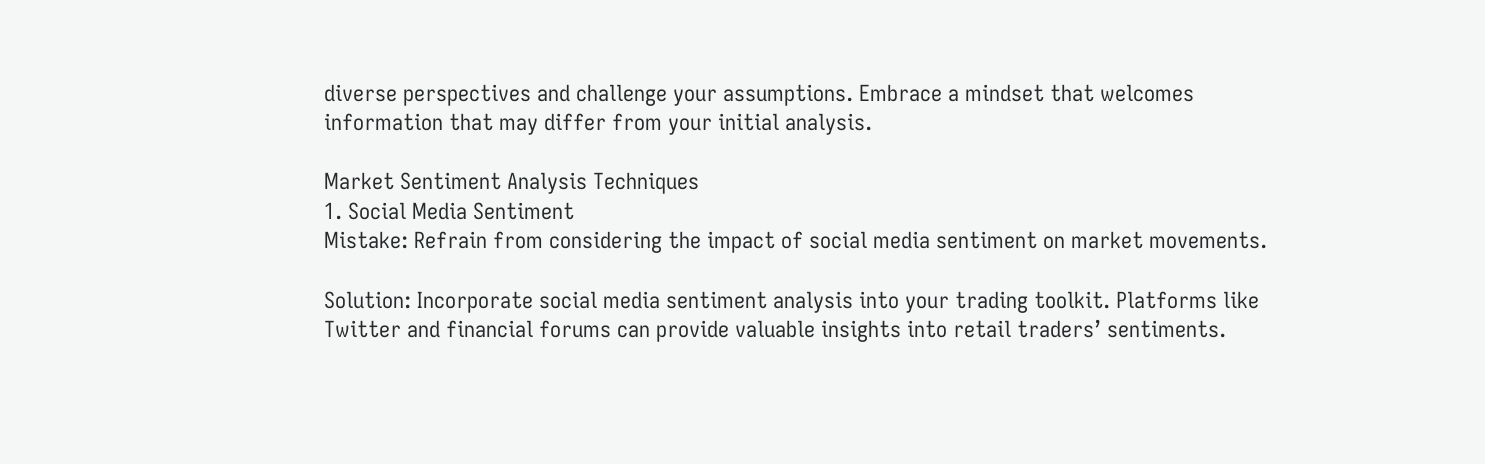diverse perspectives and challenge your assumptions. Embrace a mindset that welcomes information that may differ from your initial analysis.

Market Sentiment Analysis Techniques
1. Social Media Sentiment
Mistake: Refrain from considering the impact of social media sentiment on market movements.

Solution: Incorporate social media sentiment analysis into your trading toolkit. Platforms like Twitter and financial forums can provide valuable insights into retail traders’ sentiments.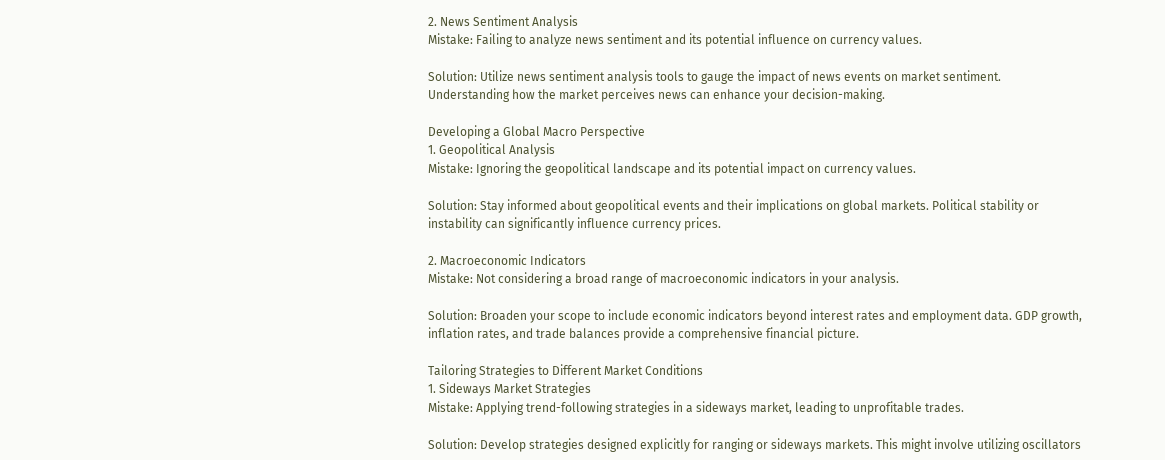2. News Sentiment Analysis
Mistake: Failing to analyze news sentiment and its potential influence on currency values.

Solution: Utilize news sentiment analysis tools to gauge the impact of news events on market sentiment. Understanding how the market perceives news can enhance your decision-making.

Developing a Global Macro Perspective
1. Geopolitical Analysis
Mistake: Ignoring the geopolitical landscape and its potential impact on currency values.

Solution: Stay informed about geopolitical events and their implications on global markets. Political stability or instability can significantly influence currency prices.

2. Macroeconomic Indicators
Mistake: Not considering a broad range of macroeconomic indicators in your analysis.

Solution: Broaden your scope to include economic indicators beyond interest rates and employment data. GDP growth, inflation rates, and trade balances provide a comprehensive financial picture.

Tailoring Strategies to Different Market Conditions
1. Sideways Market Strategies
Mistake: Applying trend-following strategies in a sideways market, leading to unprofitable trades.

Solution: Develop strategies designed explicitly for ranging or sideways markets. This might involve utilizing oscillators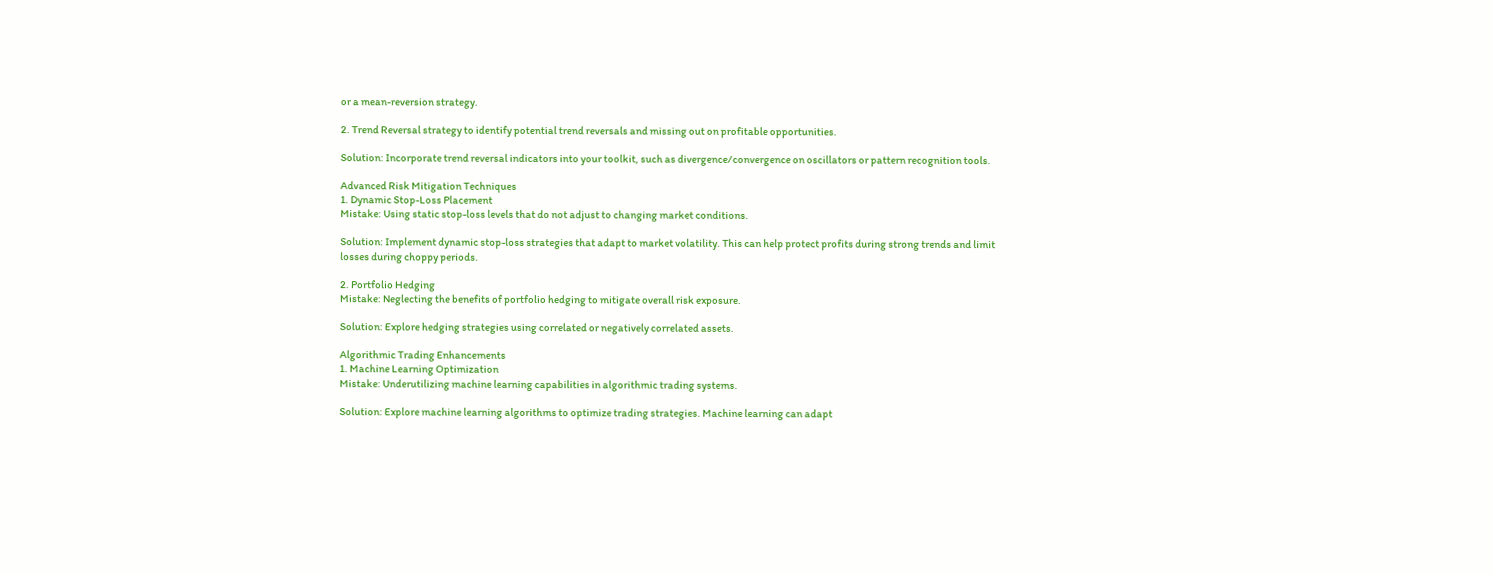or a mean-reversion strategy.

2. Trend Reversal strategy to identify potential trend reversals and missing out on profitable opportunities.

Solution: Incorporate trend reversal indicators into your toolkit, such as divergence/convergence on oscillators or pattern recognition tools.

Advanced Risk Mitigation Techniques
1. Dynamic Stop-Loss Placement
Mistake: Using static stop-loss levels that do not adjust to changing market conditions.

Solution: Implement dynamic stop-loss strategies that adapt to market volatility. This can help protect profits during strong trends and limit losses during choppy periods.

2. Portfolio Hedging
Mistake: Neglecting the benefits of portfolio hedging to mitigate overall risk exposure.

Solution: Explore hedging strategies using correlated or negatively correlated assets.

Algorithmic Trading Enhancements
1. Machine Learning Optimization
Mistake: Underutilizing machine learning capabilities in algorithmic trading systems.

Solution: Explore machine learning algorithms to optimize trading strategies. Machine learning can adapt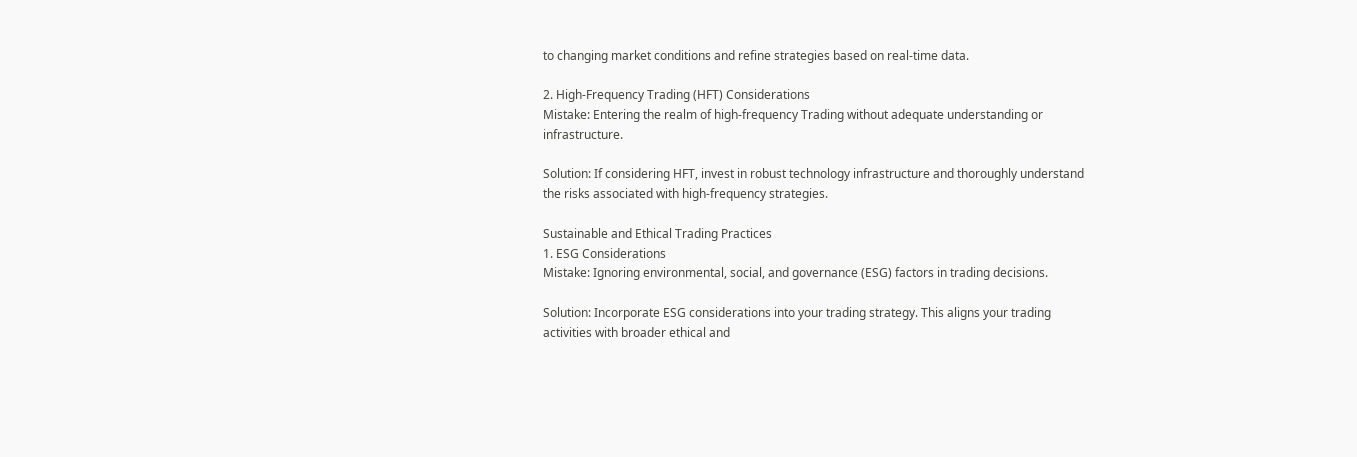to changing market conditions and refine strategies based on real-time data.

2. High-Frequency Trading (HFT) Considerations
Mistake: Entering the realm of high-frequency Trading without adequate understanding or infrastructure.

Solution: If considering HFT, invest in robust technology infrastructure and thoroughly understand the risks associated with high-frequency strategies.

Sustainable and Ethical Trading Practices
1. ESG Considerations
Mistake: Ignoring environmental, social, and governance (ESG) factors in trading decisions.

Solution: Incorporate ESG considerations into your trading strategy. This aligns your trading activities with broader ethical and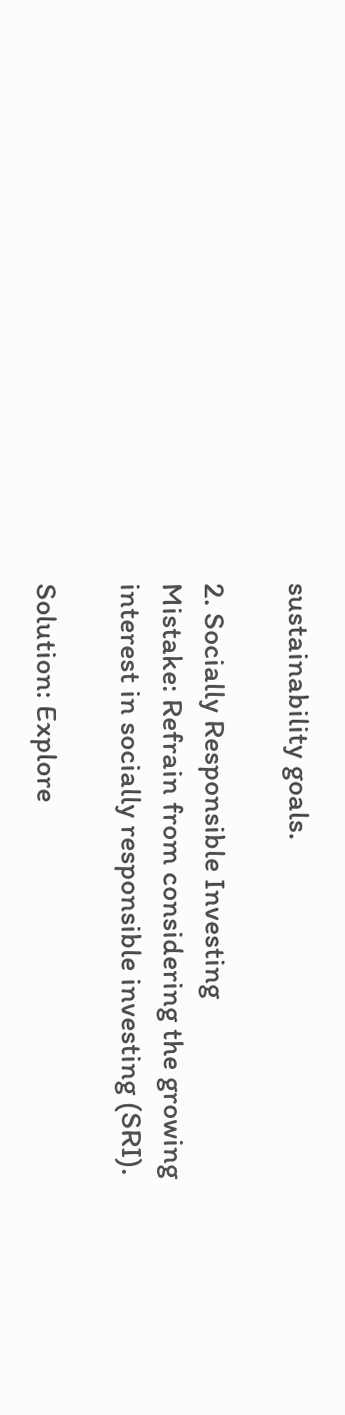sustainability goals.

2. Socially Responsible Investing
Mistake: Refrain from considering the growing interest in socially responsible investing (SRI).

Solution: Explore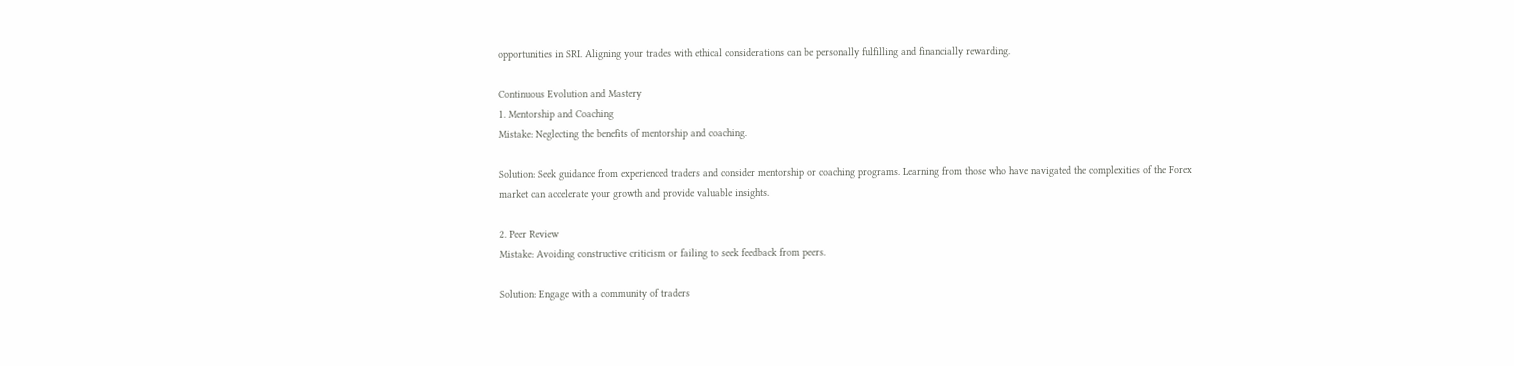opportunities in SRI. Aligning your trades with ethical considerations can be personally fulfilling and financially rewarding.

Continuous Evolution and Mastery
1. Mentorship and Coaching
Mistake: Neglecting the benefits of mentorship and coaching.

Solution: Seek guidance from experienced traders and consider mentorship or coaching programs. Learning from those who have navigated the complexities of the Forex market can accelerate your growth and provide valuable insights.

2. Peer Review
Mistake: Avoiding constructive criticism or failing to seek feedback from peers.

Solution: Engage with a community of traders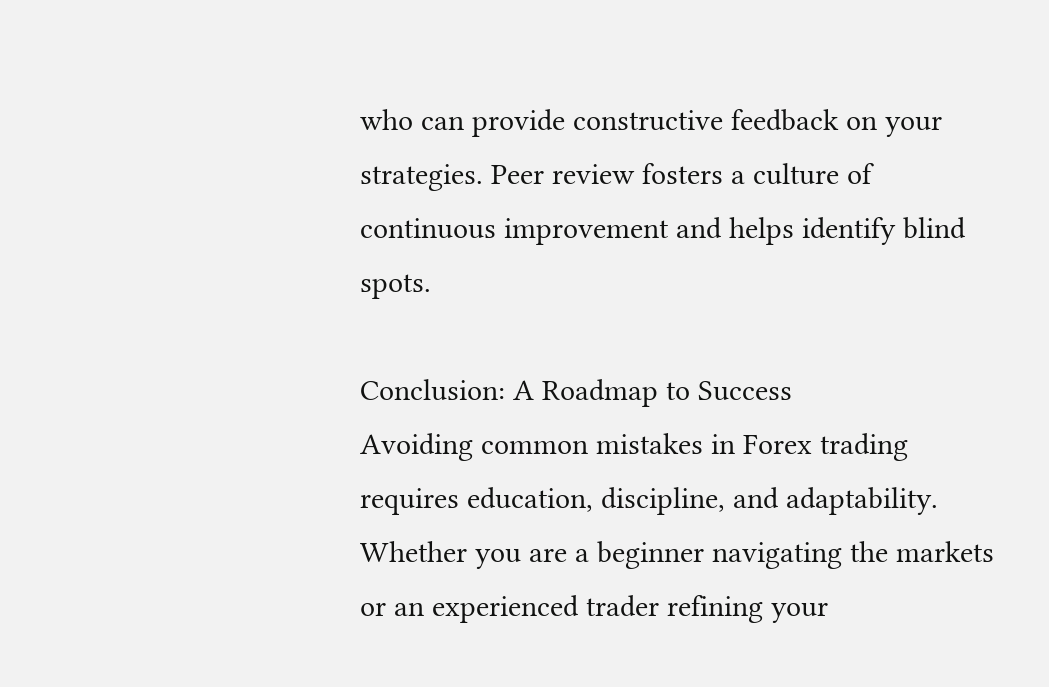who can provide constructive feedback on your strategies. Peer review fosters a culture of continuous improvement and helps identify blind spots.

Conclusion: A Roadmap to Success
Avoiding common mistakes in Forex trading requires education, discipline, and adaptability. Whether you are a beginner navigating the markets or an experienced trader refining your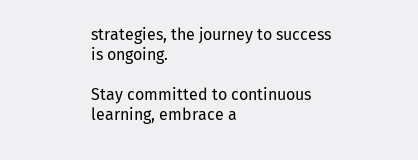strategies, the journey to success is ongoing.

Stay committed to continuous learning, embrace a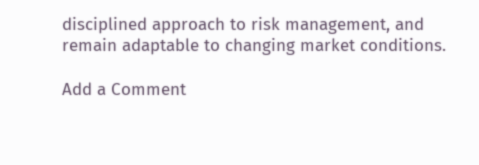disciplined approach to risk management, and remain adaptable to changing market conditions.

Add a Comment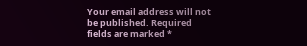Your email address will not be published. Required fields are marked *